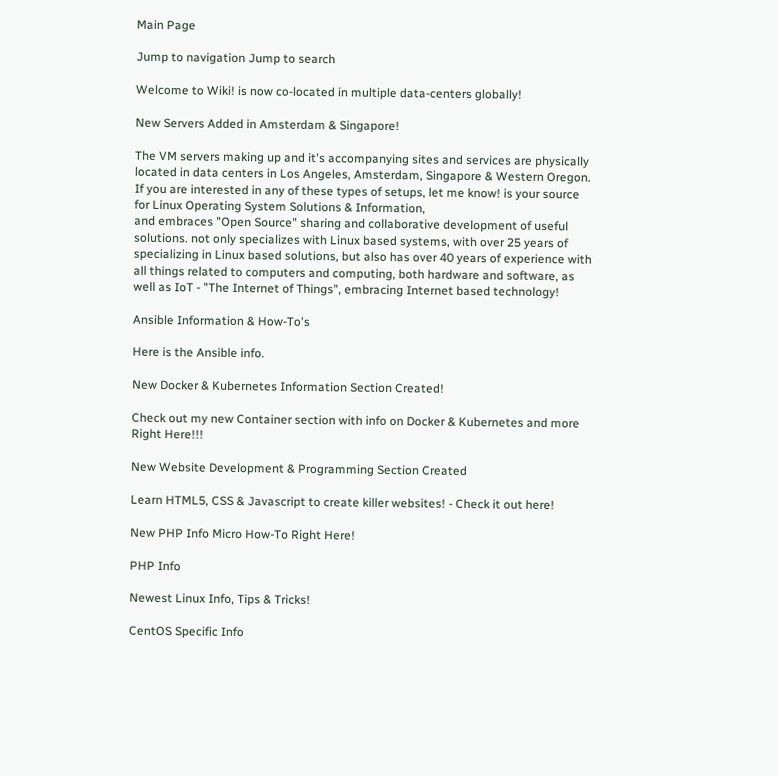Main Page

Jump to navigation Jump to search

Welcome to Wiki! is now co-located in multiple data-centers globally!

New Servers Added in Amsterdam & Singapore!

The VM servers making up and it's accompanying sites and services are physically located in data centers in Los Angeles, Amsterdam, Singapore & Western Oregon. If you are interested in any of these types of setups, let me know! is your source for Linux Operating System Solutions & Information,
and embraces "Open Source" sharing and collaborative development of useful solutions. not only specializes with Linux based systems, with over 25 years of specializing in Linux based solutions, but also has over 40 years of experience with all things related to computers and computing, both hardware and software, as well as IoT - "The Internet of Things", embracing Internet based technology!

Ansible Information & How-To's

Here is the Ansible info.

New Docker & Kubernetes Information Section Created!

Check out my new Container section with info on Docker & Kubernetes and more Right Here!!!

New Website Development & Programming Section Created

Learn HTML5, CSS & Javascript to create killer websites! - Check it out here!

New PHP Info Micro How-To Right Here!

PHP Info

Newest Linux Info, Tips & Tricks!

CentOS Specific Info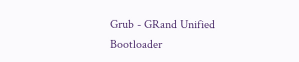Grub - GRand Unified Bootloader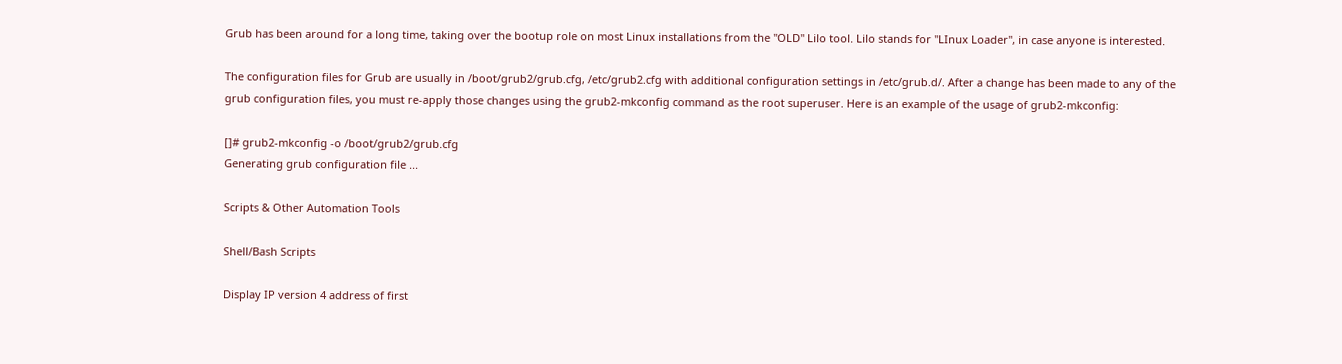Grub has been around for a long time, taking over the bootup role on most Linux installations from the "OLD" Lilo tool. Lilo stands for "LInux Loader", in case anyone is interested.

The configuration files for Grub are usually in /boot/grub2/grub.cfg, /etc/grub2.cfg with additional configuration settings in /etc/grub.d/. After a change has been made to any of the grub configuration files, you must re-apply those changes using the grub2-mkconfig command as the root superuser. Here is an example of the usage of grub2-mkconfig:

[]# grub2-mkconfig -o /boot/grub2/grub.cfg
Generating grub configuration file ...

Scripts & Other Automation Tools

Shell/Bash Scripts

Display IP version 4 address of first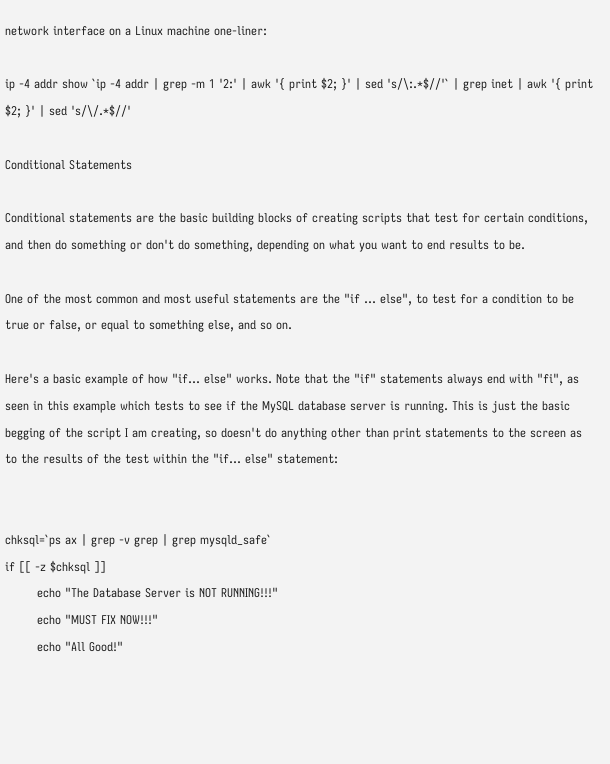network interface on a Linux machine one-liner:

ip -4 addr show `ip -4 addr | grep -m 1 '2:' | awk '{ print $2; }' | sed 's/\:.*$//'` | grep inet | awk '{ print $2; }' | sed 's/\/.*$//'

Conditional Statements

Conditional statements are the basic building blocks of creating scripts that test for certain conditions, and then do something or don't do something, depending on what you want to end results to be.

One of the most common and most useful statements are the "if ... else", to test for a condition to be true or false, or equal to something else, and so on.

Here's a basic example of how "if... else" works. Note that the "if" statements always end with "fi", as seen in this example which tests to see if the MySQL database server is running. This is just the basic begging of the script I am creating, so doesn't do anything other than print statements to the screen as to the results of the test within the "if... else" statement:


chksql=`ps ax | grep -v grep | grep mysqld_safe`
if [[ -z $chksql ]]
        echo "The Database Server is NOT RUNNING!!!"
        echo "MUST FIX NOW!!!"
        echo "All Good!"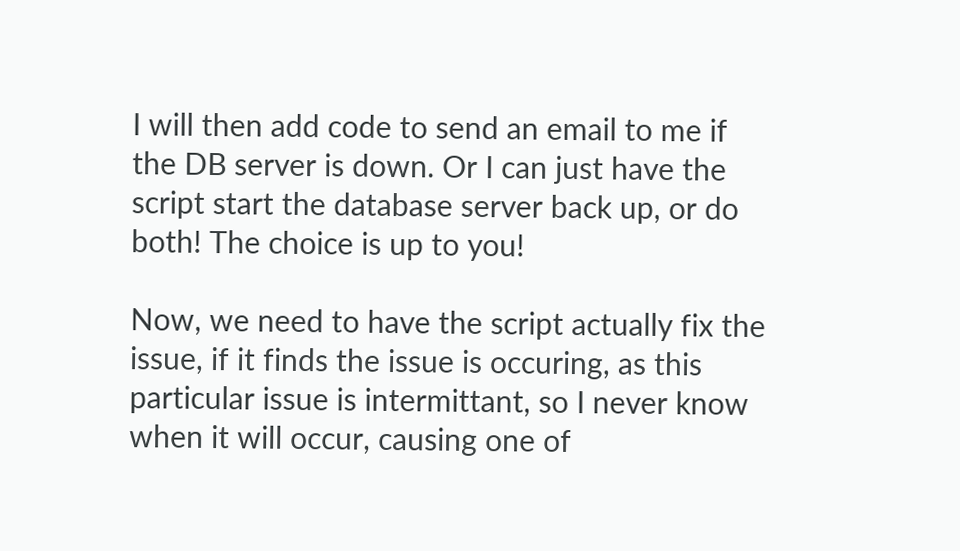I will then add code to send an email to me if the DB server is down. Or I can just have the script start the database server back up, or do both! The choice is up to you!

Now, we need to have the script actually fix the issue, if it finds the issue is occuring, as this particular issue is intermittant, so I never know when it will occur, causing one of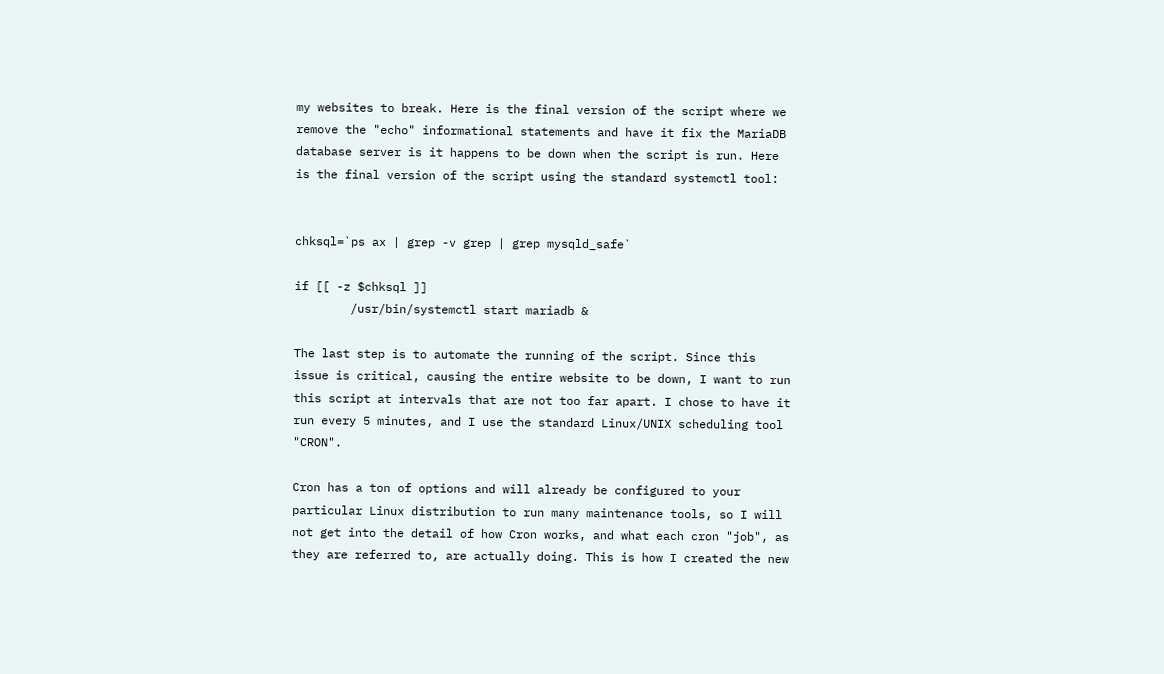my websites to break. Here is the final version of the script where we remove the "echo" informational statements and have it fix the MariaDB database server is it happens to be down when the script is run. Here is the final version of the script using the standard systemctl tool:


chksql=`ps ax | grep -v grep | grep mysqld_safe`

if [[ -z $chksql ]]
        /usr/bin/systemctl start mariadb &

The last step is to automate the running of the script. Since this issue is critical, causing the entire website to be down, I want to run this script at intervals that are not too far apart. I chose to have it run every 5 minutes, and I use the standard Linux/UNIX scheduling tool "CRON".

Cron has a ton of options and will already be configured to your particular Linux distribution to run many maintenance tools, so I will not get into the detail of how Cron works, and what each cron "job", as they are referred to, are actually doing. This is how I created the new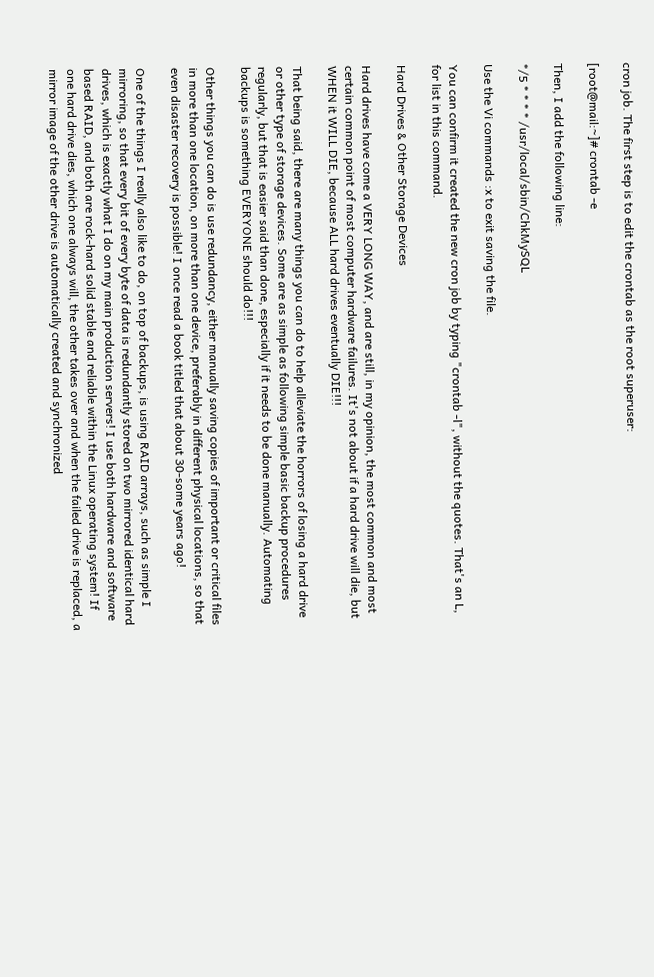cron job. The first step is to edit the crontab as the root superuser:

[root@mail:~]# crontab -e

Then, I add the following line:

*/5 * * * * /usr/local/sbin/ChkMySQL

Use the Vi commands :x to exit saving the file.

You can confirm it created the new cron job by typing "crontab -l", without the quotes. That's an L, for list in this command.

Hard Drives & Other Storage Devices

Hard drives have come a VERY LONG WAY, and are still, in my opinion, the most common and most certain common point of most computer hardware failures. It's not about if a hard drive will die, but WHEN it WILL DIE, because ALL hard drives eventually DIE!!!

That being said, there are many things you can do to help alleviate the horrors of losing a hard drive or other type of storage devices. Some are as simple as following simple basic backup procedures regularly, but that is easier said than done, especially if it needs to be done manually. Automating backups is something EVERYONE should do!!!

Other things you can do is use redundancy, either manually saving copies of important or critical files in more than one location, on more than one device, preferably in different physical locations, so that even disaster recovery is possible! I once read a book titled that about 30-some years ago!

One of the things I really also like to do, on top of backups, is using RAID arrays, such as simple I mirroring, so that every bit of every byte of data is redundantly stored on two mirrored identical hard drives, which is exactly what I do on my main production servers! I use both hardware and software based RAID, and both are rock-hard solid stable and reliable within the Linux operating system! If one hard drive dies, which one always will, the other takes over and when the failed drive is replaced, a mirror image of the other drive is automatically created and synchronized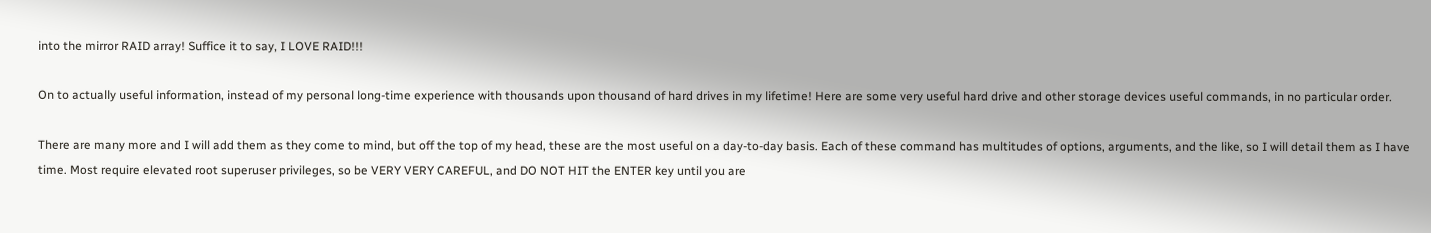into the mirror RAID array! Suffice it to say, I LOVE RAID!!!

On to actually useful information, instead of my personal long-time experience with thousands upon thousand of hard drives in my lifetime! Here are some very useful hard drive and other storage devices useful commands, in no particular order.

There are many more and I will add them as they come to mind, but off the top of my head, these are the most useful on a day-to-day basis. Each of these command has multitudes of options, arguments, and the like, so I will detail them as I have time. Most require elevated root superuser privileges, so be VERY VERY CAREFUL, and DO NOT HIT the ENTER key until you are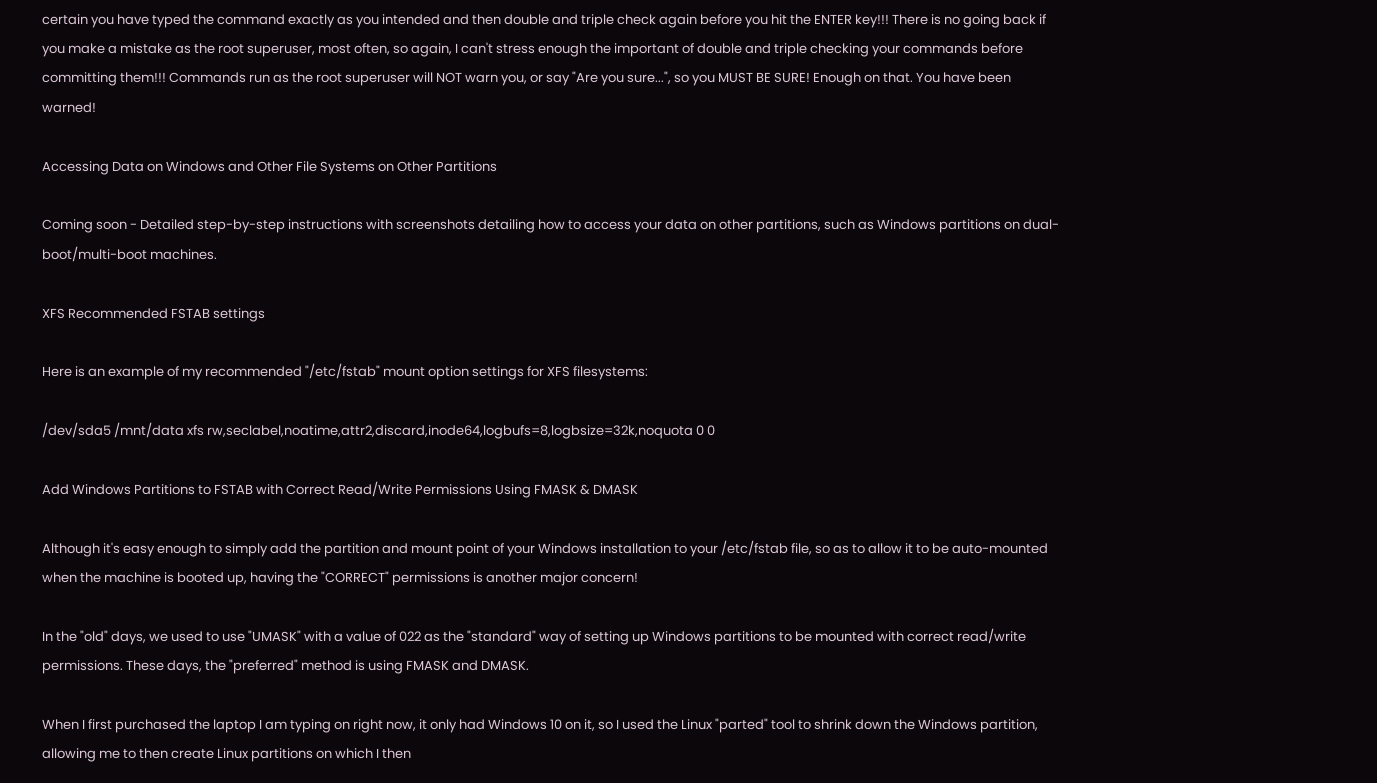certain you have typed the command exactly as you intended and then double and triple check again before you hit the ENTER key!!! There is no going back if you make a mistake as the root superuser, most often, so again, I can't stress enough the important of double and triple checking your commands before committing them!!! Commands run as the root superuser will NOT warn you, or say "Are you sure...", so you MUST BE SURE! Enough on that. You have been warned!

Accessing Data on Windows and Other File Systems on Other Partitions

Coming soon - Detailed step-by-step instructions with screenshots detailing how to access your data on other partitions, such as Windows partitions on dual-boot/multi-boot machines.

XFS Recommended FSTAB settings

Here is an example of my recommended "/etc/fstab" mount option settings for XFS filesystems:

/dev/sda5 /mnt/data xfs rw,seclabel,noatime,attr2,discard,inode64,logbufs=8,logbsize=32k,noquota 0 0

Add Windows Partitions to FSTAB with Correct Read/Write Permissions Using FMASK & DMASK

Although it's easy enough to simply add the partition and mount point of your Windows installation to your /etc/fstab file, so as to allow it to be auto-mounted when the machine is booted up, having the "CORRECT" permissions is another major concern!

In the "old" days, we used to use "UMASK" with a value of 022 as the "standard" way of setting up Windows partitions to be mounted with correct read/write permissions. These days, the "preferred" method is using FMASK and DMASK.

When I first purchased the laptop I am typing on right now, it only had Windows 10 on it, so I used the Linux "parted" tool to shrink down the Windows partition, allowing me to then create Linux partitions on which I then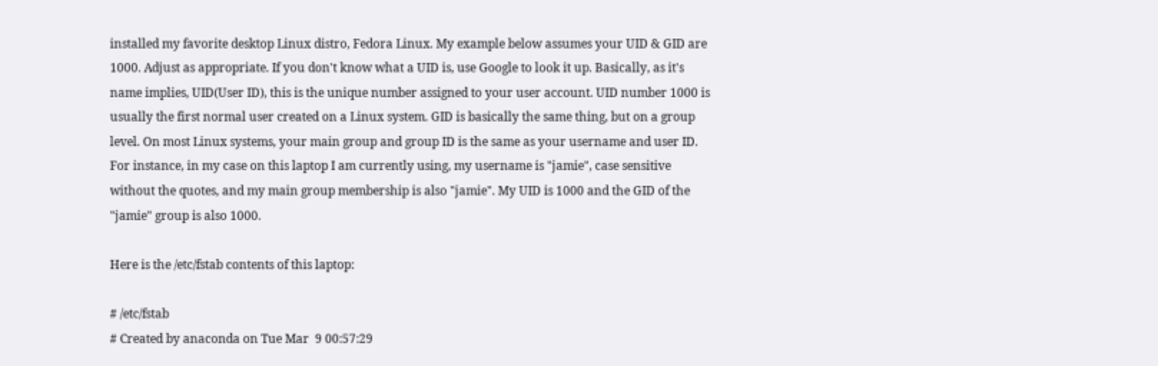installed my favorite desktop Linux distro, Fedora Linux. My example below assumes your UID & GID are 1000. Adjust as appropriate. If you don't know what a UID is, use Google to look it up. Basically, as it's name implies, UID(User ID), this is the unique number assigned to your user account. UID number 1000 is usually the first normal user created on a Linux system. GID is basically the same thing, but on a group level. On most Linux systems, your main group and group ID is the same as your username and user ID. For instance, in my case on this laptop I am currently using, my username is "jamie", case sensitive without the quotes, and my main group membership is also "jamie". My UID is 1000 and the GID of the "jamie" group is also 1000.

Here is the /etc/fstab contents of this laptop:

# /etc/fstab
# Created by anaconda on Tue Mar  9 00:57:29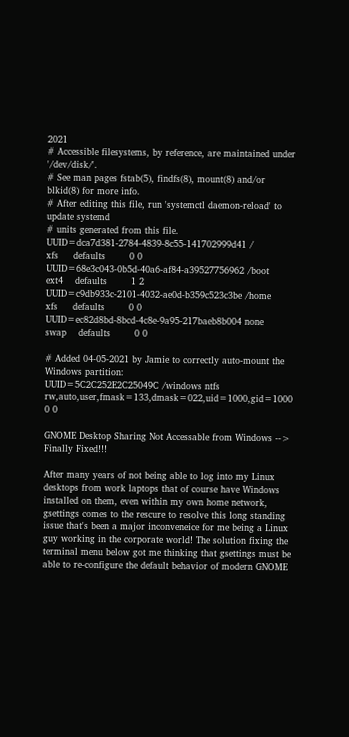2021
# Accessible filesystems, by reference, are maintained under '/dev/disk/'.
# See man pages fstab(5), findfs(8), mount(8) and/or blkid(8) for more info.
# After editing this file, run 'systemctl daemon-reload' to update systemd
# units generated from this file.
UUID=dca7d381-2784-4839-8c55-141702999d41 /                       xfs     defaults        0 0
UUID=68e3c043-0b5d-40a6-af84-a39527756962 /boot                   ext4    defaults        1 2
UUID=c9db933c-2101-4032-ae0d-b359c523c3be /home                   xfs     defaults        0 0
UUID=ec82d8bd-8bcd-4c8e-9a95-217baeb8b004 none                    swap    defaults        0 0

# Added 04-05-2021 by Jamie to correctly auto-mount the Windows partition:
UUID=5C2C252E2C25049C /windows ntfs rw,auto,user,fmask=133,dmask=022,uid=1000,gid=1000 0 0

GNOME Desktop Sharing Not Accessable from Windows --> Finally Fixed!!!

After many years of not being able to log into my Linux desktops from work laptops that of course have Windows installed on them, even within my own home network, gsettings comes to the rescure to resolve this long standing issue that's been a major inconveneice for me being a Linux guy working in the corporate world! The solution fixing the terminal menu below got me thinking that gsettings must be able to re-configure the default behavior of modern GNOME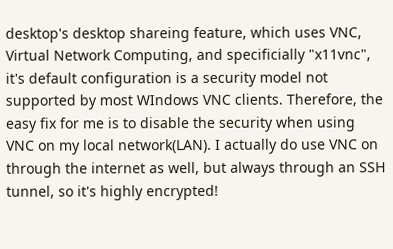desktop's desktop shareing feature, which uses VNC, Virtual Network Computing, and specificially "x11vnc", it's default configuration is a security model not supported by most WIndows VNC clients. Therefore, the easy fix for me is to disable the security when using VNC on my local network(LAN). I actually do use VNC on through the internet as well, but always through an SSH tunnel, so it's highly encrypted!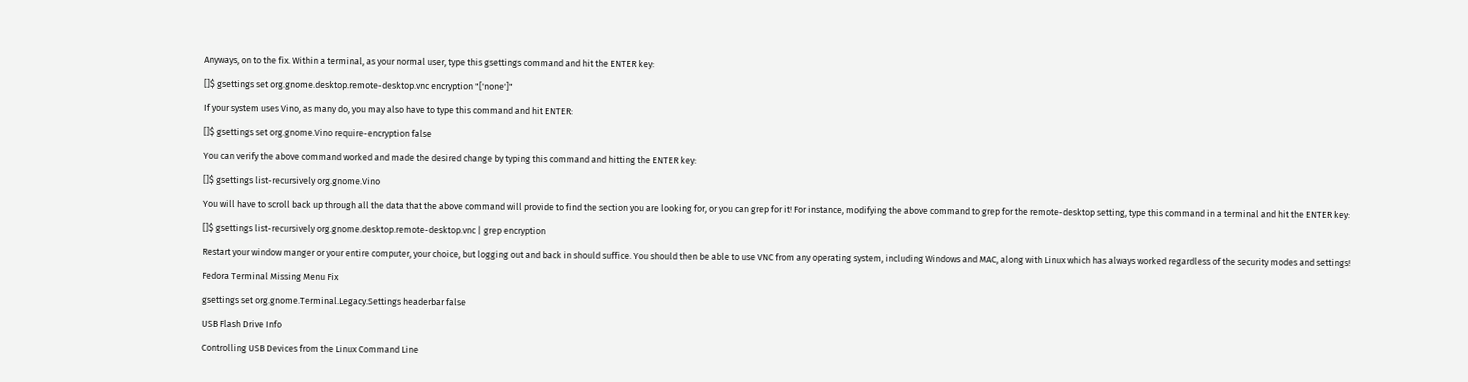Anyways, on to the fix. Within a terminal, as your normal user, type this gsettings command and hit the ENTER key:

[]$ gsettings set org.gnome.desktop.remote-desktop.vnc encryption "['none']"

If your system uses Vino, as many do, you may also have to type this command and hit ENTER:

[]$ gsettings set org.gnome.Vino require-encryption false

You can verify the above command worked and made the desired change by typing this command and hitting the ENTER key:

[]$ gsettings list-recursively org.gnome.Vino

You will have to scroll back up through all the data that the above command will provide to find the section you are looking for, or you can grep for it! For instance, modifying the above command to grep for the remote-desktop setting, type this command in a terminal and hit the ENTER key:

[]$ gsettings list-recursively org.gnome.desktop.remote-desktop.vnc | grep encryption

Restart your window manger or your entire computer, your choice, but logging out and back in should suffice. You should then be able to use VNC from any operating system, including Windows and MAC, along with Linux which has always worked regardless of the security modes and settings!

Fedora Terminal Missing Menu Fix

gsettings set org.gnome.Terminal.Legacy.Settings headerbar false

USB Flash Drive Info

Controlling USB Devices from the Linux Command Line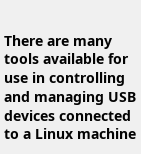There are many tools available for use in controlling and managing USB devices connected to a Linux machine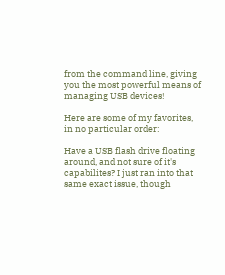from the command line, giving you the most powerful means of managing USB devices!

Here are some of my favorites, in no particular order:

Have a USB flash drive floating around, and not sure of it's capabilites? I just ran into that same exact issue, though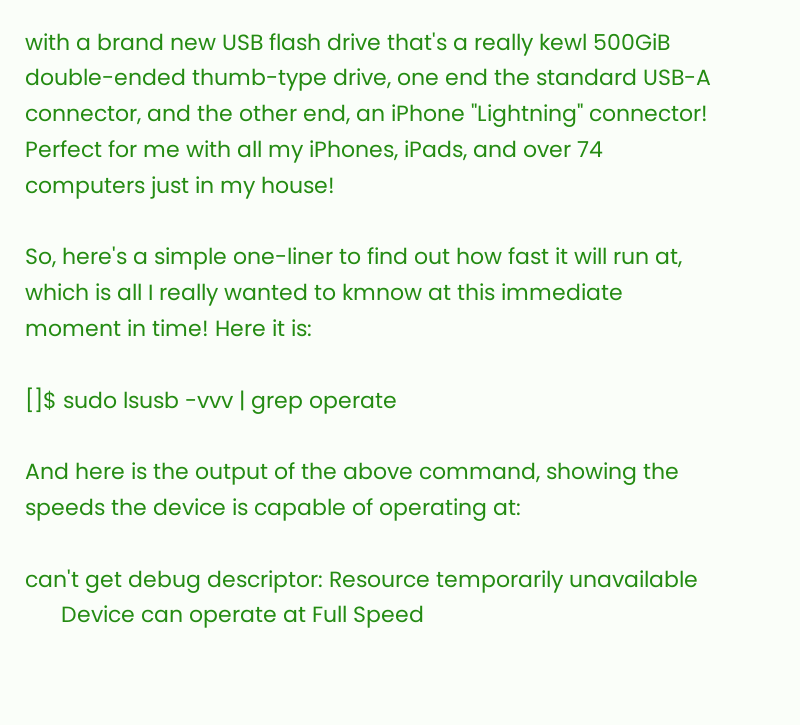with a brand new USB flash drive that's a really kewl 500GiB double-ended thumb-type drive, one end the standard USB-A connector, and the other end, an iPhone "Lightning" connector! Perfect for me with all my iPhones, iPads, and over 74 computers just in my house!

So, here's a simple one-liner to find out how fast it will run at, which is all I really wanted to kmnow at this immediate moment in time! Here it is:

[]$ sudo lsusb -vvv | grep operate

And here is the output of the above command, showing the speeds the device is capable of operating at:

can't get debug descriptor: Resource temporarily unavailable
      Device can operate at Full Speed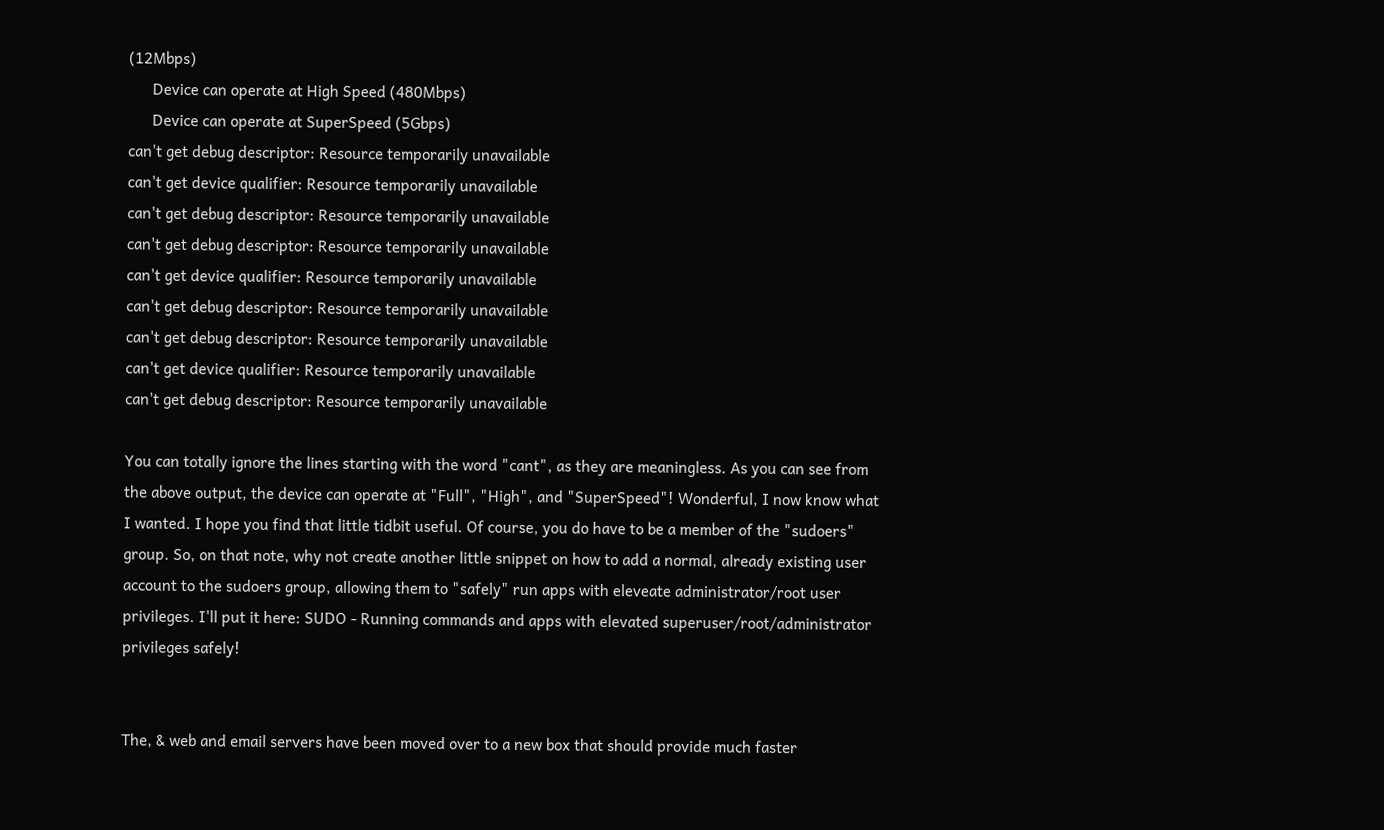(12Mbps)
      Device can operate at High Speed (480Mbps)
      Device can operate at SuperSpeed (5Gbps)
can't get debug descriptor: Resource temporarily unavailable
can't get device qualifier: Resource temporarily unavailable
can't get debug descriptor: Resource temporarily unavailable
can't get debug descriptor: Resource temporarily unavailable
can't get device qualifier: Resource temporarily unavailable
can't get debug descriptor: Resource temporarily unavailable
can't get debug descriptor: Resource temporarily unavailable
can't get device qualifier: Resource temporarily unavailable
can't get debug descriptor: Resource temporarily unavailable

You can totally ignore the lines starting with the word "cant", as they are meaningless. As you can see from the above output, the device can operate at "Full", "High", and "SuperSpeed"! Wonderful, I now know what I wanted. I hope you find that little tidbit useful. Of course, you do have to be a member of the "sudoers" group. So, on that note, why not create another little snippet on how to add a normal, already existing user account to the sudoers group, allowing them to "safely" run apps with eleveate administrator/root user privileges. I'll put it here: SUDO - Running commands and apps with elevated superuser/root/administrator privileges safely!


The, & web and email servers have been moved over to a new box that should provide much faster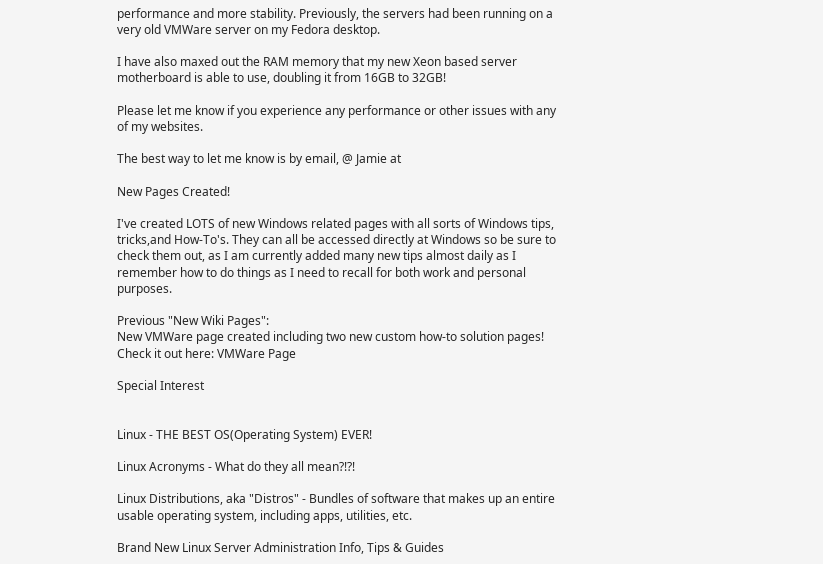performance and more stability. Previously, the servers had been running on a very old VMWare server on my Fedora desktop.

I have also maxed out the RAM memory that my new Xeon based server motherboard is able to use, doubling it from 16GB to 32GB!

Please let me know if you experience any performance or other issues with any of my websites.

The best way to let me know is by email, @ Jamie at

New Pages Created!

I've created LOTS of new Windows related pages with all sorts of Windows tips, tricks,and How-To's. They can all be accessed directly at Windows so be sure to check them out, as I am currently added many new tips almost daily as I remember how to do things as I need to recall for both work and personal purposes.

Previous "New Wiki Pages":
New VMWare page created including two new custom how-to solution pages! Check it out here: VMWare Page

Special Interest


Linux - THE BEST OS(Operating System) EVER!

Linux Acronyms - What do they all mean?!?!

Linux Distributions, aka "Distros" - Bundles of software that makes up an entire usable operating system, including apps, utilities, etc.

Brand New Linux Server Administration Info, Tips & Guides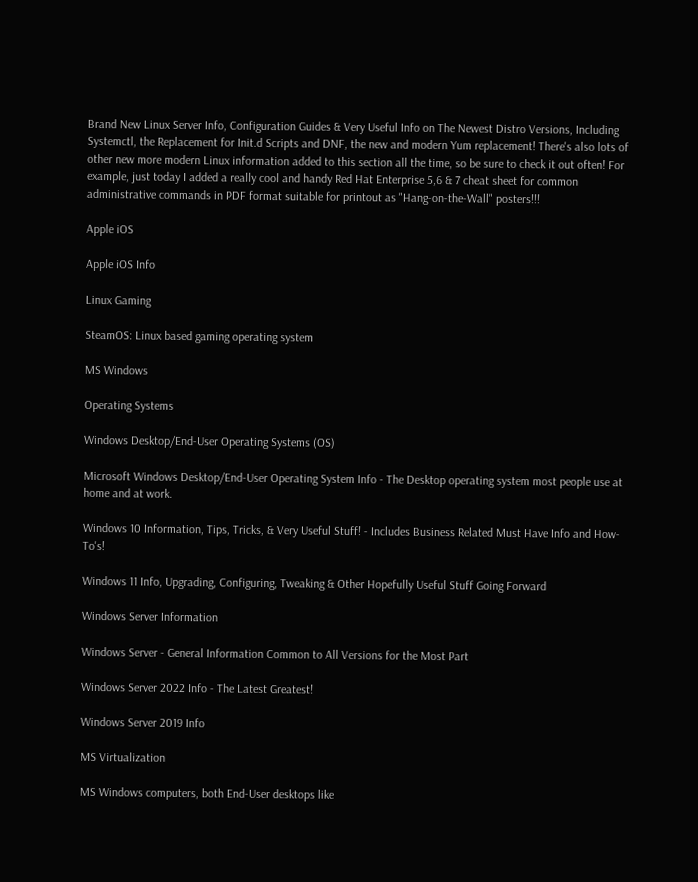Brand New Linux Server Info, Configuration Guides & Very Useful Info on The Newest Distro Versions, Including Systemctl, the Replacement for Init.d Scripts and DNF, the new and modern Yum replacement! There's also lots of other new more modern Linux information added to this section all the time, so be sure to check it out often! For example, just today I added a really cool and handy Red Hat Enterprise 5,6 & 7 cheat sheet for common administrative commands in PDF format suitable for printout as "Hang-on-the-Wall" posters!!!

Apple iOS

Apple iOS Info

Linux Gaming

SteamOS: Linux based gaming operating system

MS Windows

Operating Systems

Windows Desktop/End-User Operating Systems (OS)

Microsoft Windows Desktop/End-User Operating System Info - The Desktop operating system most people use at home and at work.

Windows 10 Information, Tips, Tricks, & Very Useful Stuff! - Includes Business Related Must Have Info and How-To's!

Windows 11 Info, Upgrading, Configuring, Tweaking & Other Hopefully Useful Stuff Going Forward

Windows Server Information

Windows Server - General Information Common to All Versions for the Most Part

Windows Server 2022 Info - The Latest Greatest!

Windows Server 2019 Info

MS Virtualization

MS Windows computers, both End-User desktops like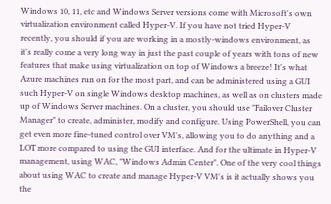Windows 10, 11, etc and Windows Server versions come with Microsoft's own virtualization environment called Hyper-V. If you have not tried Hyper-V recently, you should if you are working in a mostly-windows environment, as it's really come a very long way in just the past couple of years with tons of new features that make using virtualization on top of Windows a breeze! It's what Azure machines run on for the most part, and can be administered using a GUI such Hyper-V on single Windows desktop machines, as well as on clusters made up of Windows Server machines. On a cluster, you should use "Failover Cluster Manager" to create, administer, modify and configure. Using PowerShell, you can get even more fine-tuned control over VM's, allowing you to do anything and a LOT more compared to using the GUI interface. And for the ultimate in Hyper-V management, using WAC, "Windows Admin Center". One of the very cool things about using WAC to create and manage Hyper-V VM's is it actually shows you the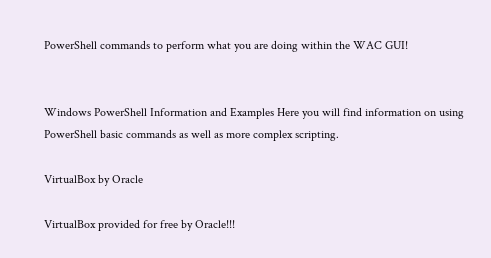PowerShell commands to perform what you are doing within the WAC GUI!


Windows PowerShell Information and Examples Here you will find information on using PowerShell basic commands as well as more complex scripting.

VirtualBox by Oracle

VirtualBox provided for free by Oracle!!!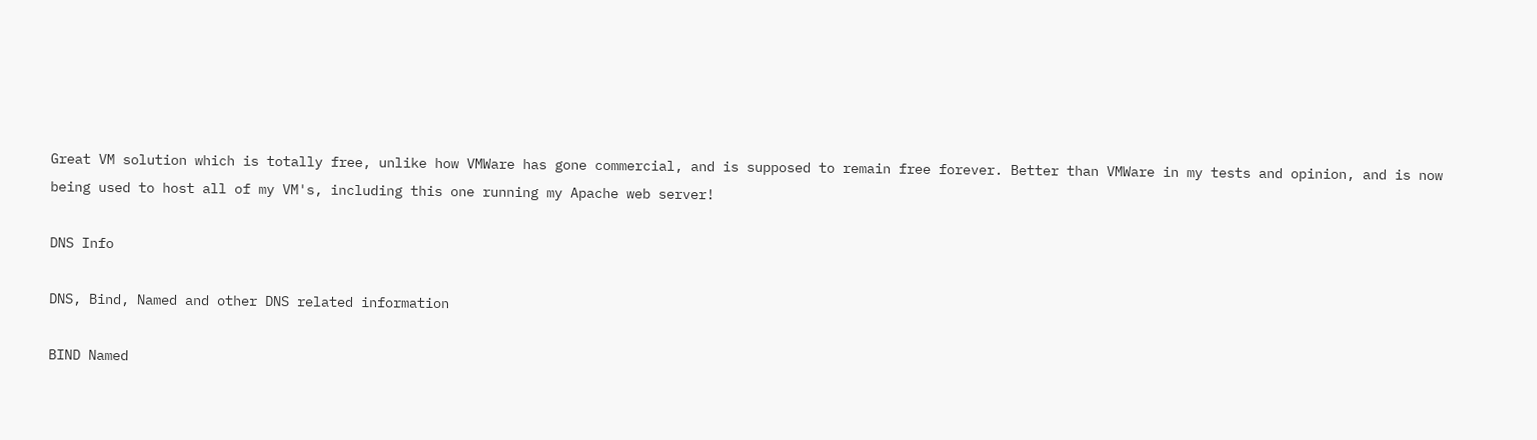Great VM solution which is totally free, unlike how VMWare has gone commercial, and is supposed to remain free forever. Better than VMWare in my tests and opinion, and is now being used to host all of my VM's, including this one running my Apache web server!

DNS Info

DNS, Bind, Named and other DNS related information

BIND Named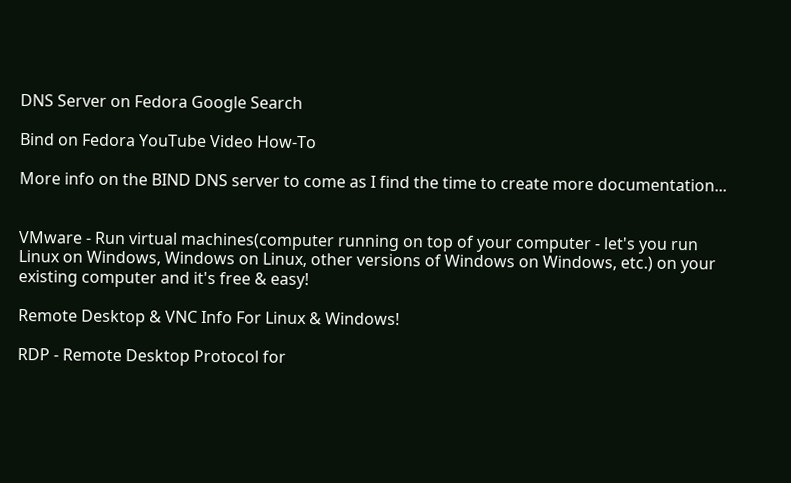DNS Server on Fedora Google Search

Bind on Fedora YouTube Video How-To

More info on the BIND DNS server to come as I find the time to create more documentation...


VMware - Run virtual machines(computer running on top of your computer - let's you run Linux on Windows, Windows on Linux, other versions of Windows on Windows, etc.) on your existing computer and it's free & easy!

Remote Desktop & VNC Info For Linux & Windows!

RDP - Remote Desktop Protocol for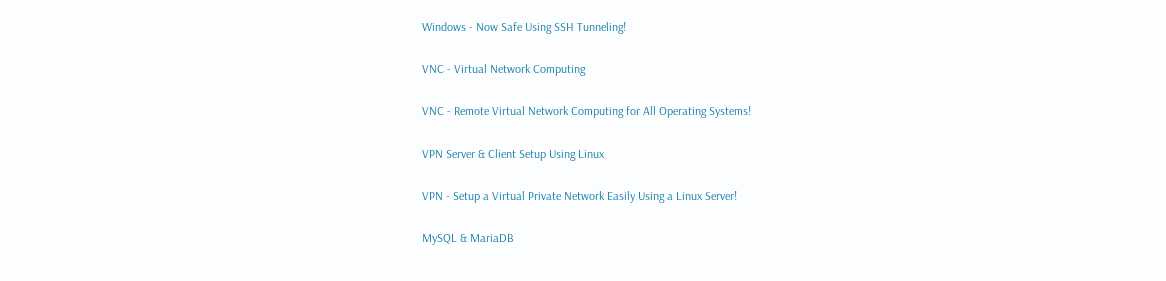Windows - Now Safe Using SSH Tunneling!

VNC - Virtual Network Computing

VNC - Remote Virtual Network Computing for All Operating Systems!

VPN Server & Client Setup Using Linux

VPN - Setup a Virtual Private Network Easily Using a Linux Server!

MySQL & MariaDB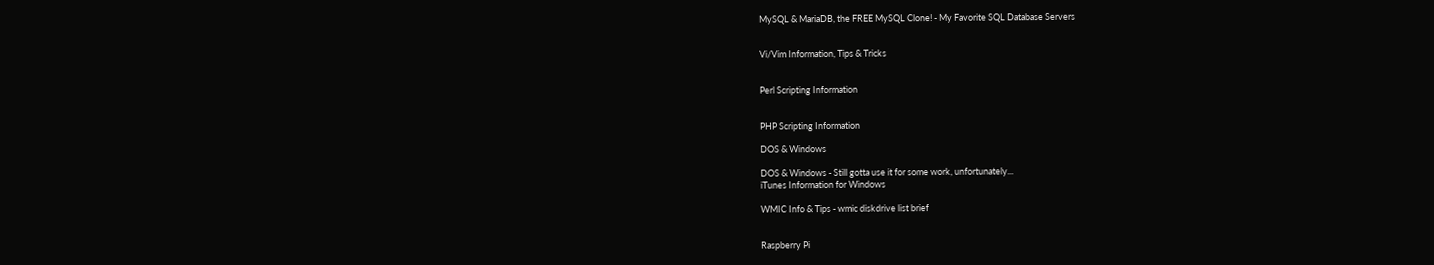MySQL & MariaDB, the FREE MySQL Clone! - My Favorite SQL Database Servers


Vi/Vim Information, Tips & Tricks


Perl Scripting Information


PHP Scripting Information

DOS & Windows

DOS & Windows - Still gotta use it for some work, unfortunately...
iTunes Information for Windows

WMIC Info & Tips - wmic diskdrive list brief


Raspberry Pi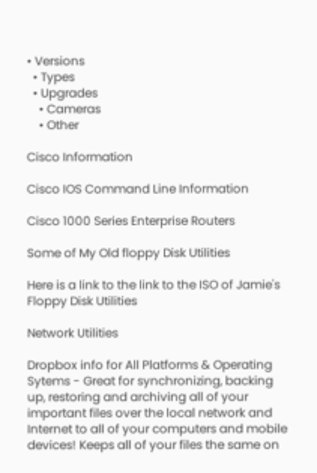• Versions
  • Types
  • Upgrades
    • Cameras
    • Other

Cisco Information

Cisco IOS Command Line Information

Cisco 1000 Series Enterprise Routers

Some of My Old floppy Disk Utilities

Here is a link to the link to the ISO of Jamie's Floppy Disk Utilities

Network Utilities

Dropbox info for All Platforms & Operating Sytems - Great for synchronizing, backing up, restoring and archiving all of your important files over the local network and Internet to all of your computers and mobile devices! Keeps all of your files the same on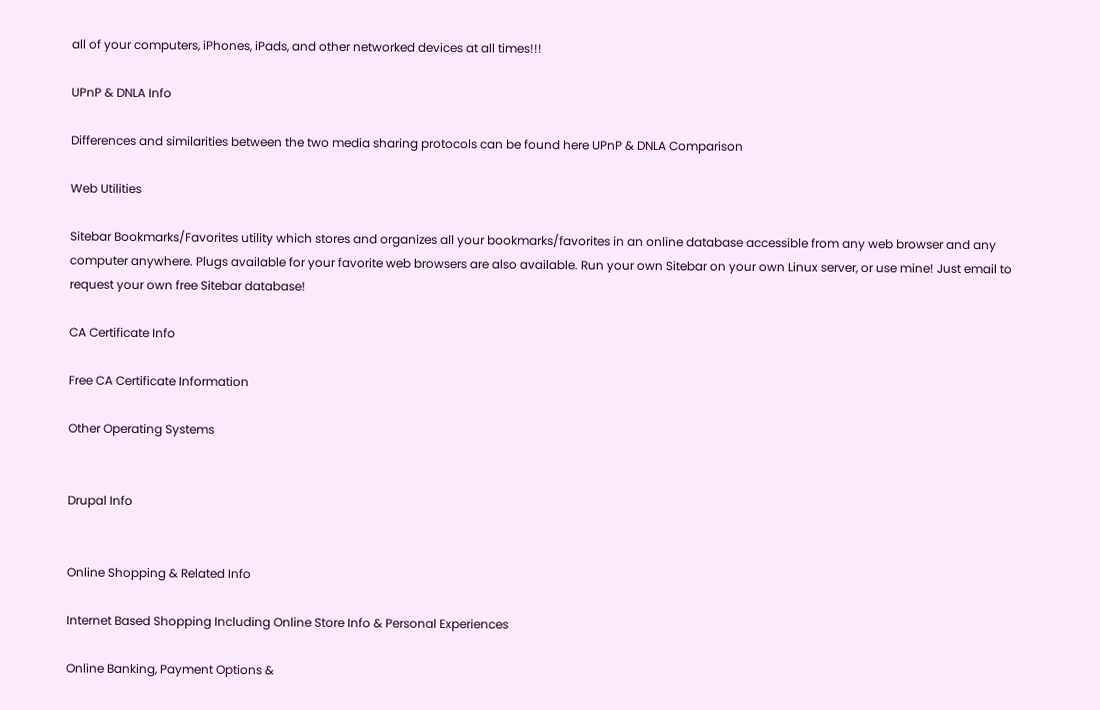all of your computers, iPhones, iPads, and other networked devices at all times!!!

UPnP & DNLA Info

Differences and similarities between the two media sharing protocols can be found here UPnP & DNLA Comparison

Web Utilities

Sitebar Bookmarks/Favorites utility which stores and organizes all your bookmarks/favorites in an online database accessible from any web browser and any computer anywhere. Plugs available for your favorite web browsers are also available. Run your own Sitebar on your own Linux server, or use mine! Just email to request your own free Sitebar database!

CA Certificate Info

Free CA Certificate Information

Other Operating Systems


Drupal Info


Online Shopping & Related Info

Internet Based Shopping Including Online Store Info & Personal Experiences

Online Banking, Payment Options &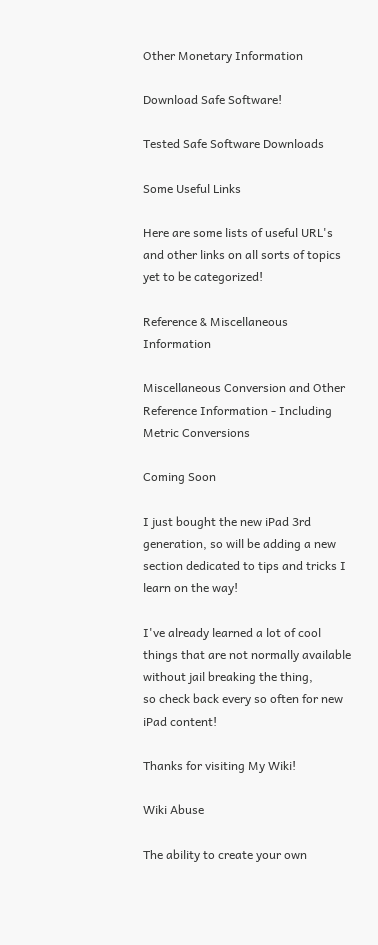Other Monetary Information

Download Safe Software!

Tested Safe Software Downloads

Some Useful Links

Here are some lists of useful URL's and other links on all sorts of topics yet to be categorized!

Reference & Miscellaneous Information

Miscellaneous Conversion and Other Reference Information - Including Metric Conversions

Coming Soon

I just bought the new iPad 3rd generation, so will be adding a new section dedicated to tips and tricks I learn on the way!

I've already learned a lot of cool things that are not normally available without jail breaking the thing,
so check back every so often for new iPad content!

Thanks for visiting My Wiki!

Wiki Abuse

The ability to create your own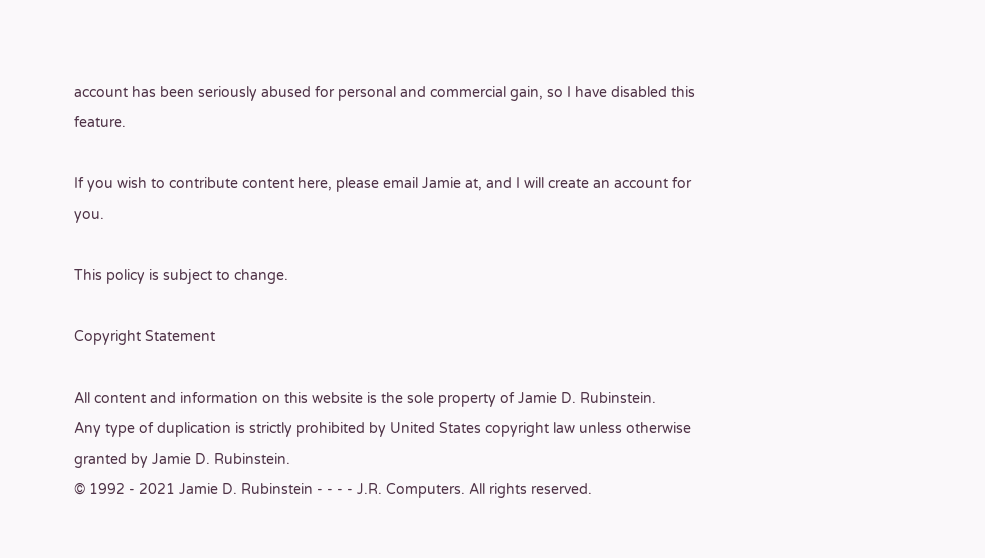account has been seriously abused for personal and commercial gain, so I have disabled this feature.

If you wish to contribute content here, please email Jamie at, and I will create an account for you.

This policy is subject to change.

Copyright Statement

All content and information on this website is the sole property of Jamie D. Rubinstein.
Any type of duplication is strictly prohibited by United States copyright law unless otherwise granted by Jamie D. Rubinstein.
© 1992 - 2021 Jamie D. Rubinstein - - - - J.R. Computers. All rights reserved.